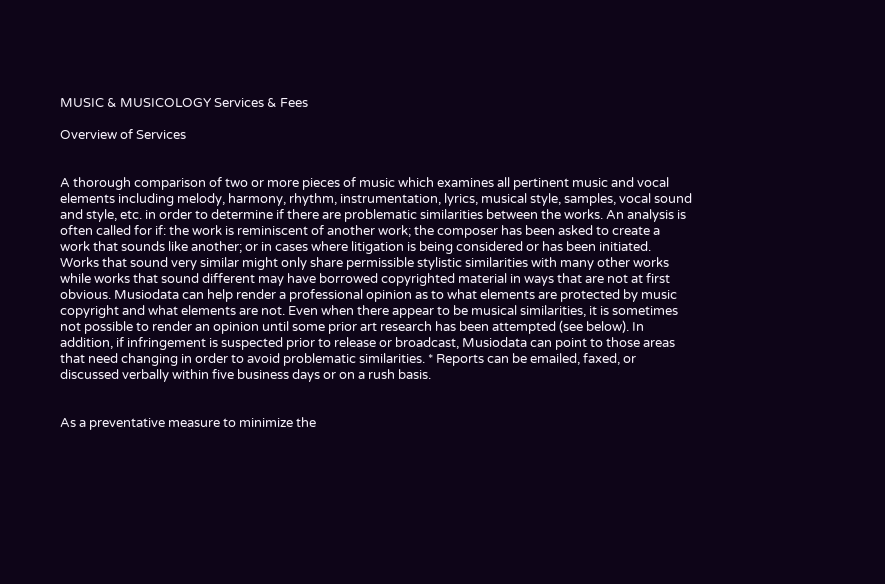MUSIC & MUSICOLOGY Services & Fees

Overview of Services


A thorough comparison of two or more pieces of music which examines all pertinent music and vocal elements including melody, harmony, rhythm, instrumentation, lyrics, musical style, samples, vocal sound and style, etc. in order to determine if there are problematic similarities between the works. An analysis is often called for if: the work is reminiscent of another work; the composer has been asked to create a work that sounds like another; or in cases where litigation is being considered or has been initiated. Works that sound very similar might only share permissible stylistic similarities with many other works while works that sound different may have borrowed copyrighted material in ways that are not at first obvious. Musiodata can help render a professional opinion as to what elements are protected by music copyright and what elements are not. Even when there appear to be musical similarities, it is sometimes not possible to render an opinion until some prior art research has been attempted (see below). In addition, if infringement is suspected prior to release or broadcast, Musiodata can point to those areas that need changing in order to avoid problematic similarities. * Reports can be emailed, faxed, or discussed verbally within five business days or on a rush basis.


As a preventative measure to minimize the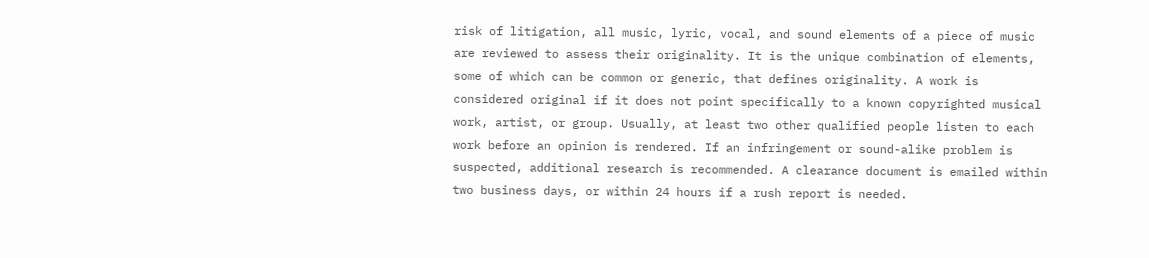risk of litigation, all music, lyric, vocal, and sound elements of a piece of music are reviewed to assess their originality. It is the unique combination of elements, some of which can be common or generic, that defines originality. A work is considered original if it does not point specifically to a known copyrighted musical work, artist, or group. Usually, at least two other qualified people listen to each work before an opinion is rendered. If an infringement or sound-alike problem is suspected, additional research is recommended. A clearance document is emailed within two business days, or within 24 hours if a rush report is needed.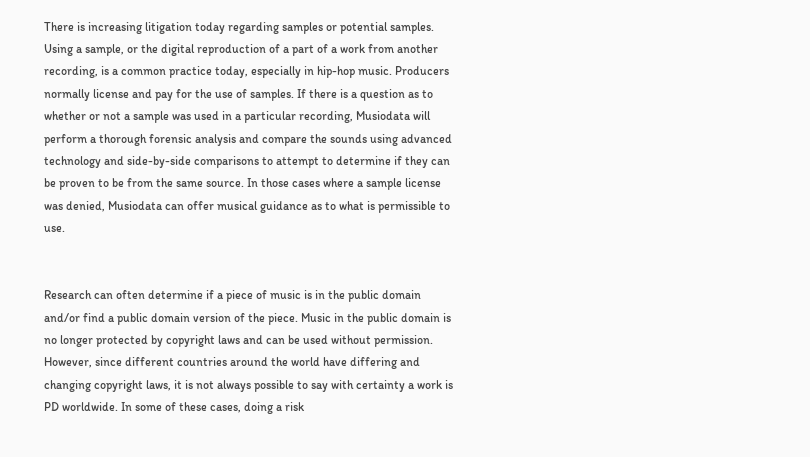There is increasing litigation today regarding samples or potential samples. Using a sample, or the digital reproduction of a part of a work from another recording, is a common practice today, especially in hip-hop music. Producers normally license and pay for the use of samples. If there is a question as to whether or not a sample was used in a particular recording, Musiodata will perform a thorough forensic analysis and compare the sounds using advanced technology and side-by-side comparisons to attempt to determine if they can be proven to be from the same source. In those cases where a sample license was denied, Musiodata can offer musical guidance as to what is permissible to use.


Research can often determine if a piece of music is in the public domain and/or find a public domain version of the piece. Music in the public domain is no longer protected by copyright laws and can be used without permission. However, since different countries around the world have differing and changing copyright laws, it is not always possible to say with certainty a work is PD worldwide. In some of these cases, doing a risk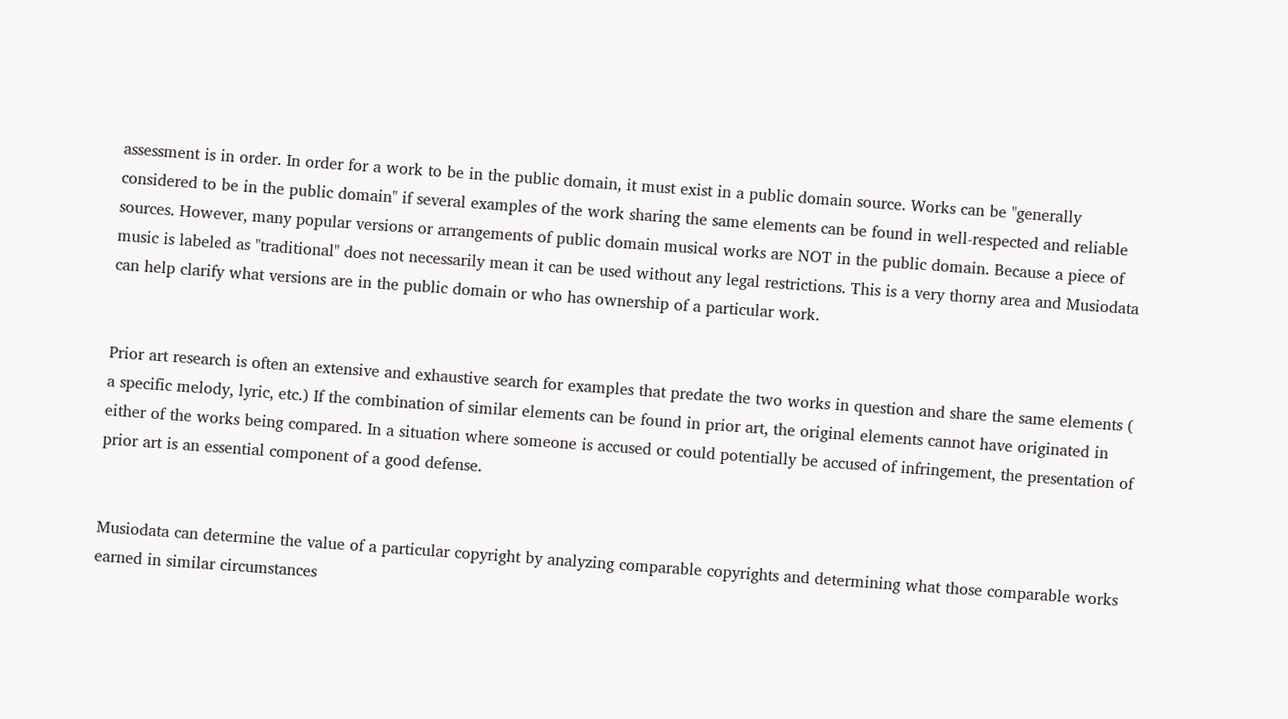assessment is in order. In order for a work to be in the public domain, it must exist in a public domain source. Works can be "generally considered to be in the public domain" if several examples of the work sharing the same elements can be found in well-respected and reliable sources. However, many popular versions or arrangements of public domain musical works are NOT in the public domain. Because a piece of music is labeled as "traditional" does not necessarily mean it can be used without any legal restrictions. This is a very thorny area and Musiodata can help clarify what versions are in the public domain or who has ownership of a particular work.


Prior art research is often an extensive and exhaustive search for examples that predate the two works in question and share the same elements ( a specific melody, lyric, etc.) If the combination of similar elements can be found in prior art, the original elements cannot have originated in either of the works being compared. In a situation where someone is accused or could potentially be accused of infringement, the presentation of prior art is an essential component of a good defense.


Musiodata can determine the value of a particular copyright by analyzing comparable copyrights and determining what those comparable works earned in similar circumstances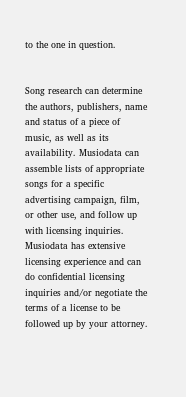to the one in question.


Song research can determine the authors, publishers, name and status of a piece of music, as well as its availability. Musiodata can assemble lists of appropriate songs for a specific advertising campaign, film, or other use, and follow up with licensing inquiries. Musiodata has extensive licensing experience and can do confidential licensing inquiries and/or negotiate the terms of a license to be followed up by your attorney.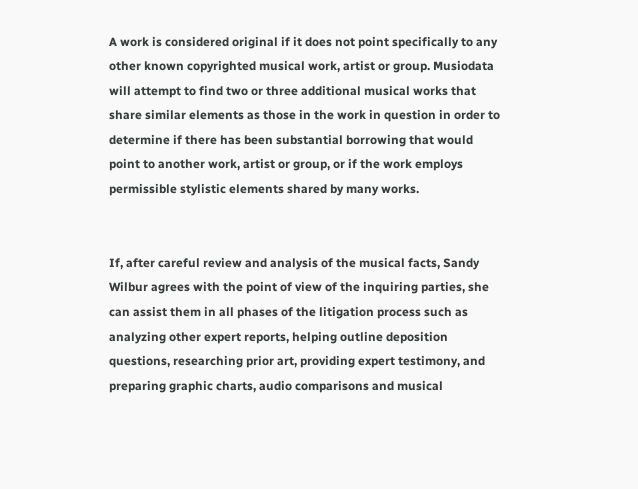A work is considered original if it does not point specifically to any other known copyrighted musical work, artist or group. Musiodata will attempt to find two or three additional musical works that share similar elements as those in the work in question in order to determine if there has been substantial borrowing that would point to another work, artist or group, or if the work employs permissible stylistic elements shared by many works.


If, after careful review and analysis of the musical facts, Sandy Wilbur agrees with the point of view of the inquiring parties, she can assist them in all phases of the litigation process such as analyzing other expert reports, helping outline deposition questions, researching prior art, providing expert testimony, and preparing graphic charts, audio comparisons and musical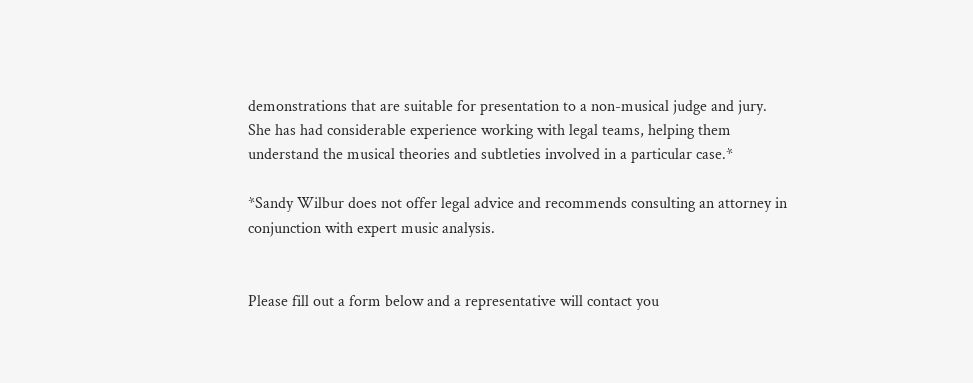demonstrations that are suitable for presentation to a non-musical judge and jury. She has had considerable experience working with legal teams, helping them understand the musical theories and subtleties involved in a particular case.*

*Sandy Wilbur does not offer legal advice and recommends consulting an attorney in conjunction with expert music analysis.


Please fill out a form below and a representative will contact you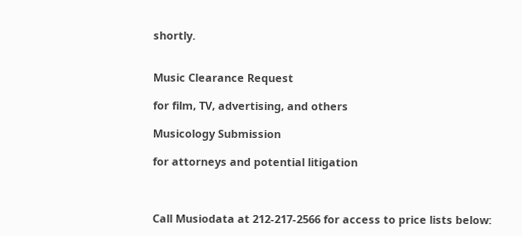shortly.


Music Clearance Request

for film, TV, advertising, and others

Musicology Submission

for attorneys and potential litigation



Call Musiodata at 212-217-2566 for access to price lists below: